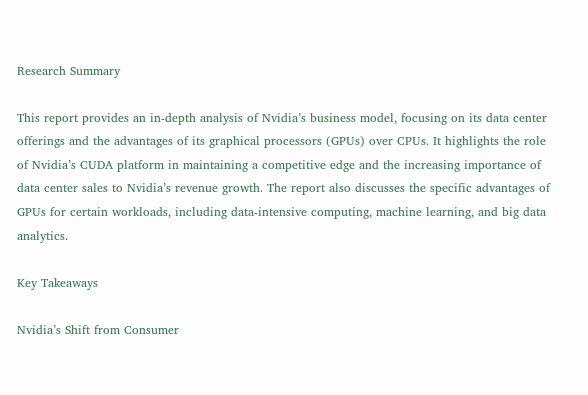Research Summary

This report provides an in-depth analysis of Nvidia’s business model, focusing on its data center offerings and the advantages of its graphical processors (GPUs) over CPUs. It highlights the role of Nvidia’s CUDA platform in maintaining a competitive edge and the increasing importance of data center sales to Nvidia’s revenue growth. The report also discusses the specific advantages of GPUs for certain workloads, including data-intensive computing, machine learning, and big data analytics.

Key Takeaways

Nvidia’s Shift from Consumer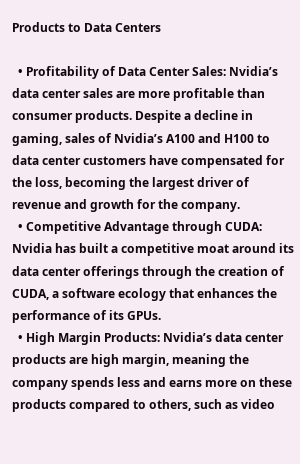Products to Data Centers

  • Profitability of Data Center Sales: Nvidia’s data center sales are more profitable than consumer products. Despite a decline in gaming, sales of Nvidia’s A100 and H100 to data center customers have compensated for the loss, becoming the largest driver of revenue and growth for the company.
  • Competitive Advantage through CUDA: Nvidia has built a competitive moat around its data center offerings through the creation of CUDA, a software ecology that enhances the performance of its GPUs.
  • High Margin Products: Nvidia’s data center products are high margin, meaning the company spends less and earns more on these products compared to others, such as video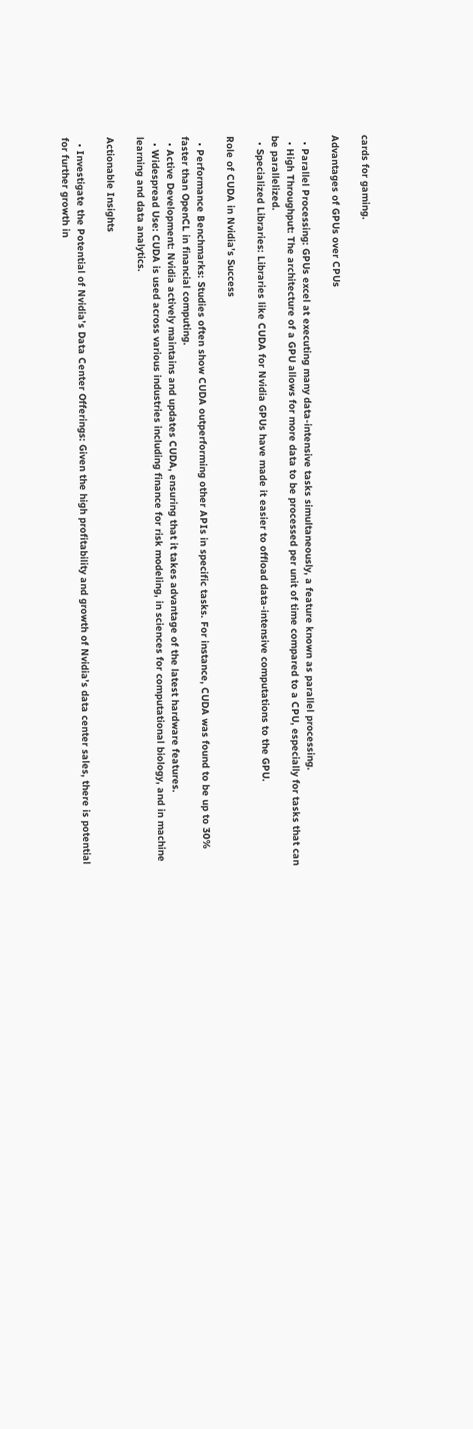cards for gaming.

Advantages of GPUs over CPUs

  • Parallel Processing: GPUs excel at executing many data-intensive tasks simultaneously, a feature known as parallel processing.
  • High Throughput: The architecture of a GPU allows for more data to be processed per unit of time compared to a CPU, especially for tasks that can be parallelized.
  • Specialized Libraries: Libraries like CUDA for Nvidia GPUs have made it easier to offload data-intensive computations to the GPU.

Role of CUDA in Nvidia’s Success

  • Performance Benchmarks: Studies often show CUDA outperforming other APIs in specific tasks. For instance, CUDA was found to be up to 30% faster than OpenCL in financial computing.
  • Active Development: Nvidia actively maintains and updates CUDA, ensuring that it takes advantage of the latest hardware features.
  • Widespread Use: CUDA is used across various industries including finance for risk modeling, in sciences for computational biology, and in machine learning and data analytics.

Actionable Insights

  • Investigate the Potential of Nvidia’s Data Center Offerings: Given the high profitability and growth of Nvidia’s data center sales, there is potential for further growth in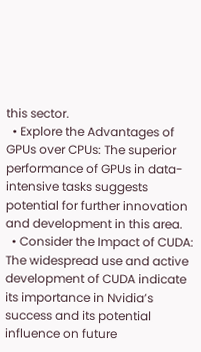this sector.
  • Explore the Advantages of GPUs over CPUs: The superior performance of GPUs in data-intensive tasks suggests potential for further innovation and development in this area.
  • Consider the Impact of CUDA: The widespread use and active development of CUDA indicate its importance in Nvidia’s success and its potential influence on future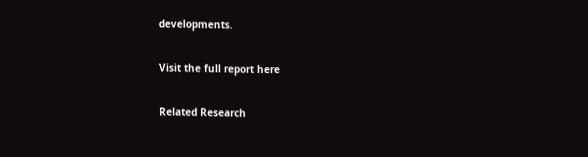developments.

Visit the full report here

Related Research